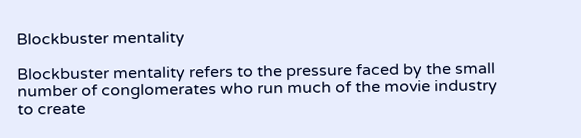Blockbuster mentality

Blockbuster mentality refers to the pressure faced by the small number of conglomerates who run much of the movie industry to create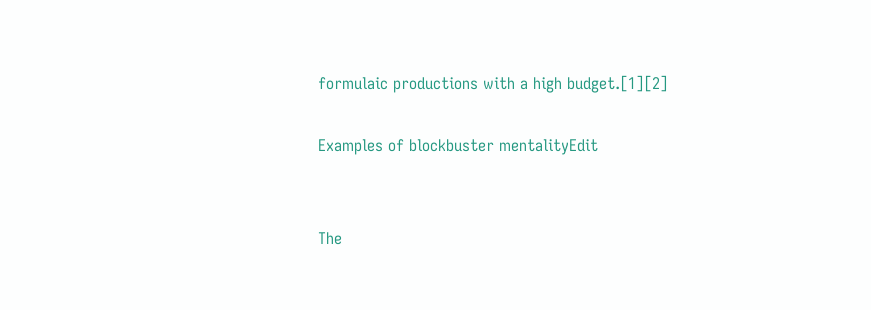formulaic productions with a high budget.[1][2]

Examples of blockbuster mentalityEdit


The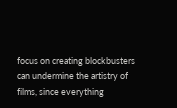focus on creating blockbusters can undermine the artistry of films, since everything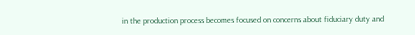in the production process becomes focused on concerns about fiduciary duty and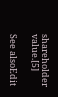shareholder value.[5]

See alsoEdit